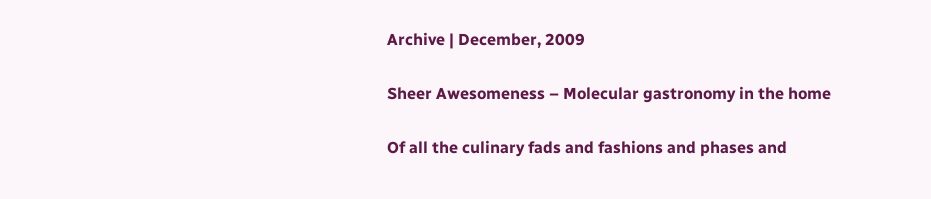Archive | December, 2009

Sheer Awesomeness – Molecular gastronomy in the home

Of all the culinary fads and fashions and phases and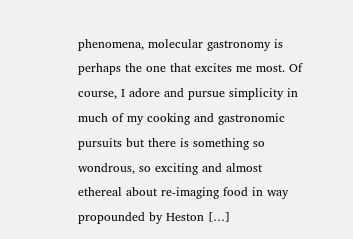phenomena, molecular gastronomy is perhaps the one that excites me most. Of course, I adore and pursue simplicity in much of my cooking and gastronomic pursuits but there is something so wondrous, so exciting and almost ethereal about re-imaging food in way propounded by Heston […]